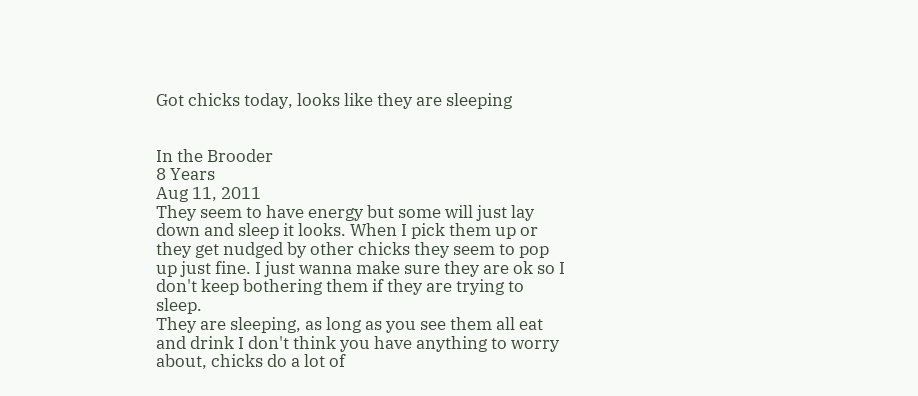Got chicks today, looks like they are sleeping


In the Brooder
8 Years
Aug 11, 2011
They seem to have energy but some will just lay down and sleep it looks. When I pick them up or they get nudged by other chicks they seem to pop up just fine. I just wanna make sure they are ok so I don't keep bothering them if they are trying to sleep.
They are sleeping, as long as you see them all eat and drink I don't think you have anything to worry about, chicks do a lot of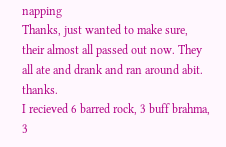napping
Thanks, just wanted to make sure, their almost all passed out now. They all ate and drank and ran around abit. thanks.
I recieved 6 barred rock, 3 buff brahma, 3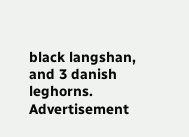black langshan, and 3 danish leghorns.
Advertisement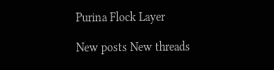Purina Flock Layer

New posts New threads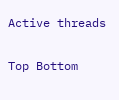Active threads

Top Bottom